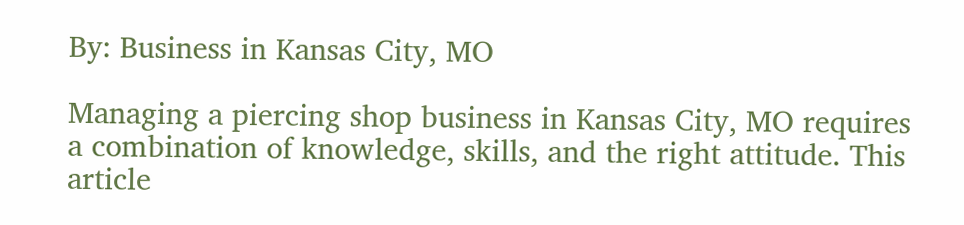By: Business in Kansas City, MO

Managing a piercing shop business in Kansas City, MO requires a combination of knowledge, skills, and the right attitude. This article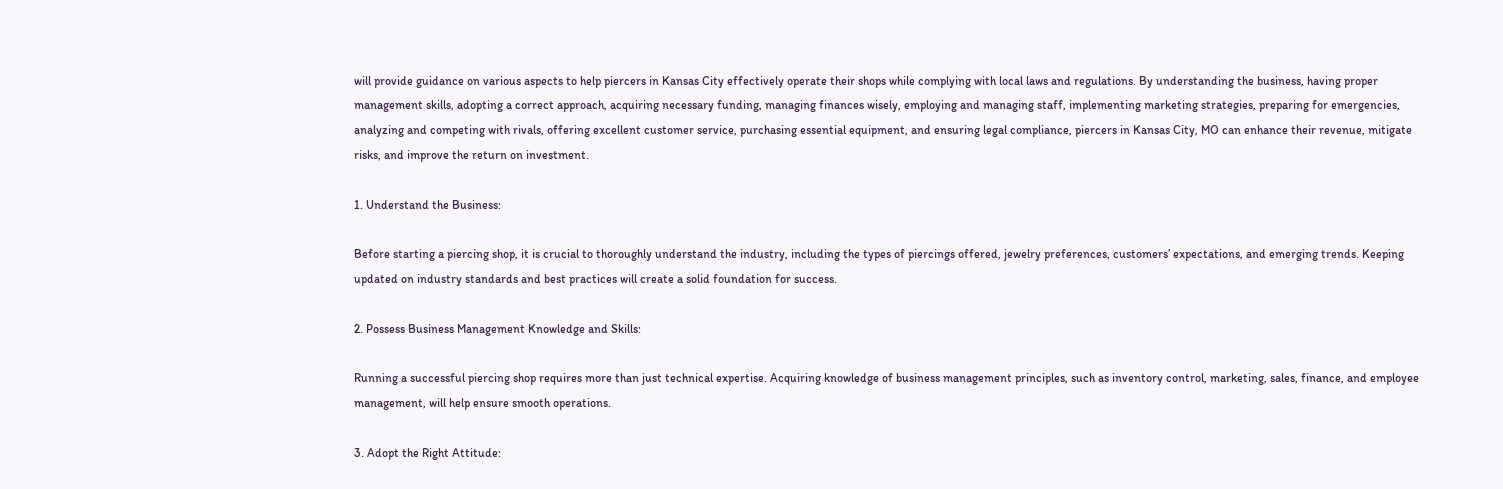will provide guidance on various aspects to help piercers in Kansas City effectively operate their shops while complying with local laws and regulations. By understanding the business, having proper management skills, adopting a correct approach, acquiring necessary funding, managing finances wisely, employing and managing staff, implementing marketing strategies, preparing for emergencies, analyzing and competing with rivals, offering excellent customer service, purchasing essential equipment, and ensuring legal compliance, piercers in Kansas City, MO can enhance their revenue, mitigate risks, and improve the return on investment.

1. Understand the Business:

Before starting a piercing shop, it is crucial to thoroughly understand the industry, including the types of piercings offered, jewelry preferences, customers’ expectations, and emerging trends. Keeping updated on industry standards and best practices will create a solid foundation for success.

2. Possess Business Management Knowledge and Skills:

Running a successful piercing shop requires more than just technical expertise. Acquiring knowledge of business management principles, such as inventory control, marketing, sales, finance, and employee management, will help ensure smooth operations.

3. Adopt the Right Attitude: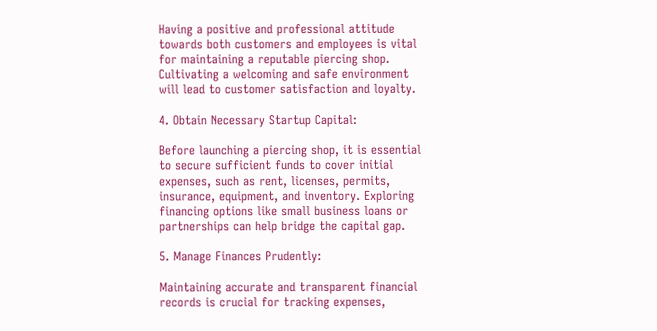Having a positive and professional attitude towards both customers and employees is vital for maintaining a reputable piercing shop. Cultivating a welcoming and safe environment will lead to customer satisfaction and loyalty.

4. Obtain Necessary Startup Capital:

Before launching a piercing shop, it is essential to secure sufficient funds to cover initial expenses, such as rent, licenses, permits, insurance, equipment, and inventory. Exploring financing options like small business loans or partnerships can help bridge the capital gap.

5. Manage Finances Prudently:

Maintaining accurate and transparent financial records is crucial for tracking expenses,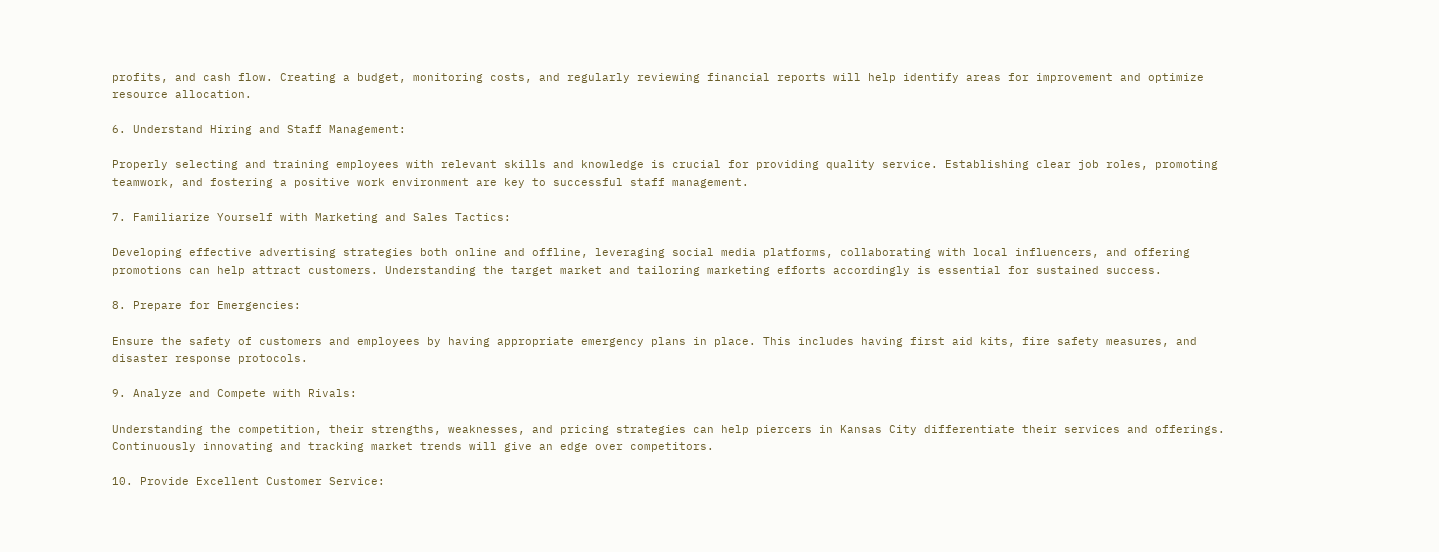profits, and cash flow. Creating a budget, monitoring costs, and regularly reviewing financial reports will help identify areas for improvement and optimize resource allocation.

6. Understand Hiring and Staff Management:

Properly selecting and training employees with relevant skills and knowledge is crucial for providing quality service. Establishing clear job roles, promoting teamwork, and fostering a positive work environment are key to successful staff management.

7. Familiarize Yourself with Marketing and Sales Tactics:

Developing effective advertising strategies both online and offline, leveraging social media platforms, collaborating with local influencers, and offering promotions can help attract customers. Understanding the target market and tailoring marketing efforts accordingly is essential for sustained success.

8. Prepare for Emergencies:

Ensure the safety of customers and employees by having appropriate emergency plans in place. This includes having first aid kits, fire safety measures, and disaster response protocols.

9. Analyze and Compete with Rivals:

Understanding the competition, their strengths, weaknesses, and pricing strategies can help piercers in Kansas City differentiate their services and offerings. Continuously innovating and tracking market trends will give an edge over competitors.

10. Provide Excellent Customer Service: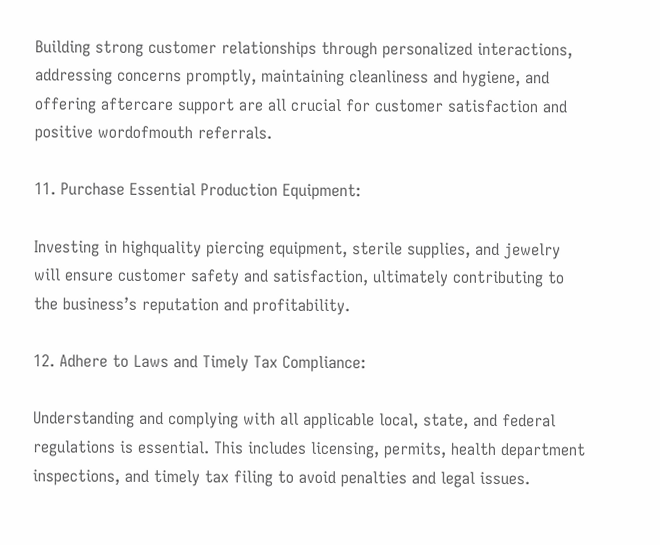Building strong customer relationships through personalized interactions, addressing concerns promptly, maintaining cleanliness and hygiene, and offering aftercare support are all crucial for customer satisfaction and positive wordofmouth referrals.

11. Purchase Essential Production Equipment:

Investing in highquality piercing equipment, sterile supplies, and jewelry will ensure customer safety and satisfaction, ultimately contributing to the business’s reputation and profitability.

12. Adhere to Laws and Timely Tax Compliance:

Understanding and complying with all applicable local, state, and federal regulations is essential. This includes licensing, permits, health department inspections, and timely tax filing to avoid penalties and legal issues.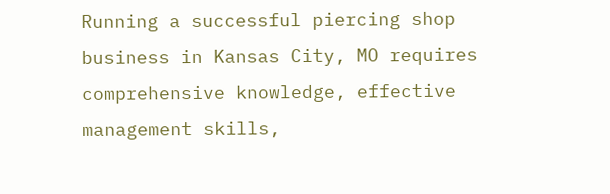Running a successful piercing shop business in Kansas City, MO requires comprehensive knowledge, effective management skills,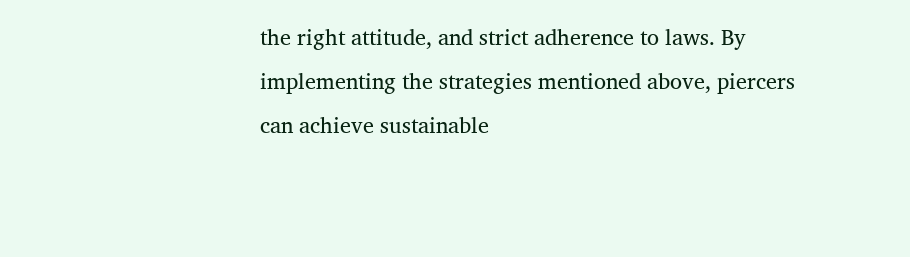the right attitude, and strict adherence to laws. By implementing the strategies mentioned above, piercers can achieve sustainable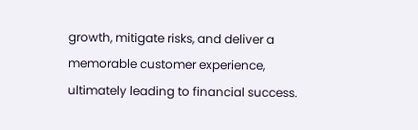growth, mitigate risks, and deliver a memorable customer experience, ultimately leading to financial success.